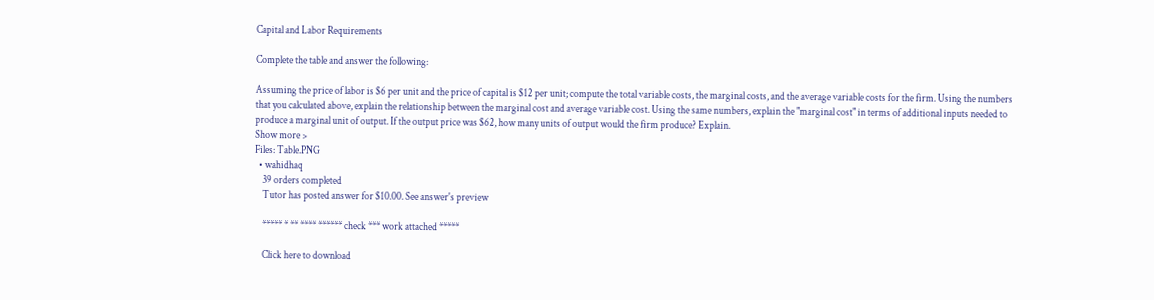Capital and Labor Requirements

Complete the table and answer the following:

Assuming the price of labor is $6 per unit and the price of capital is $12 per unit; compute the total variable costs, the marginal costs, and the average variable costs for the firm. Using the numbers that you calculated above, explain the relationship between the marginal cost and average variable cost. Using the same numbers, explain the "marginal cost" in terms of additional inputs needed to produce a marginal unit of output. If the output price was $62, how many units of output would the firm produce? Explain.
Show more >
Files: Table.PNG
  • wahidhaq
    39 orders completed
    Tutor has posted answer for $10.00. See answer's preview

    ***** * ** **** ****** check *** work attached *****

    Click here to download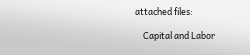attached files:

    Capital and Labor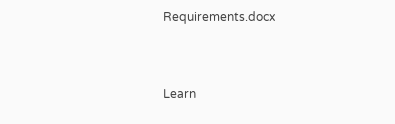Requirements.docx


Learn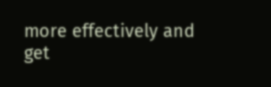more effectively and get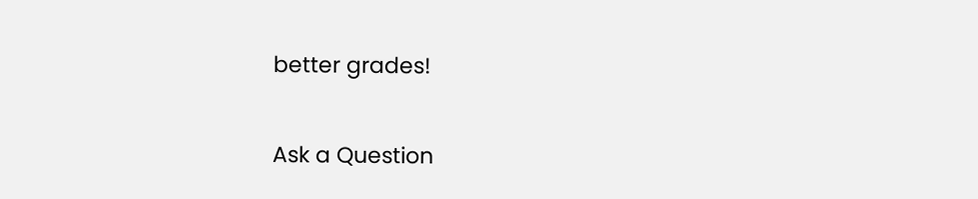better grades!

Ask a Question